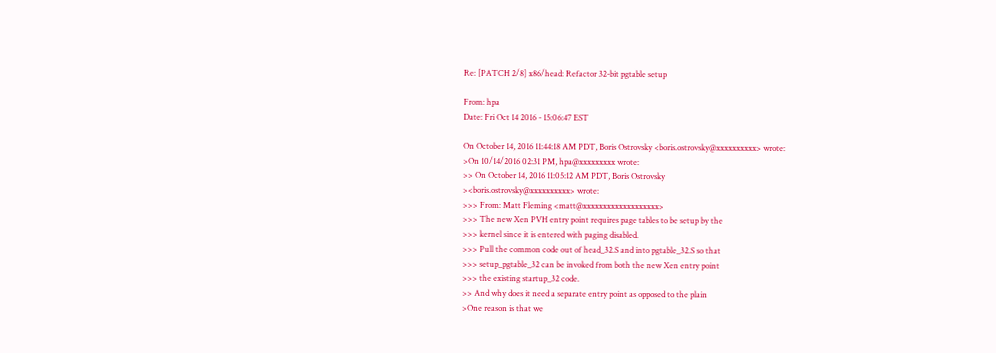Re: [PATCH 2/8] x86/head: Refactor 32-bit pgtable setup

From: hpa
Date: Fri Oct 14 2016 - 15:06:47 EST

On October 14, 2016 11:44:18 AM PDT, Boris Ostrovsky <boris.ostrovsky@xxxxxxxxxx> wrote:
>On 10/14/2016 02:31 PM, hpa@xxxxxxxxx wrote:
>> On October 14, 2016 11:05:12 AM PDT, Boris Ostrovsky
><boris.ostrovsky@xxxxxxxxxx> wrote:
>>> From: Matt Fleming <matt@xxxxxxxxxxxxxxxxxxx>
>>> The new Xen PVH entry point requires page tables to be setup by the
>>> kernel since it is entered with paging disabled.
>>> Pull the common code out of head_32.S and into pgtable_32.S so that
>>> setup_pgtable_32 can be invoked from both the new Xen entry point
>>> the existing startup_32 code.
>> And why does it need a separate entry point as opposed to the plain
>One reason is that we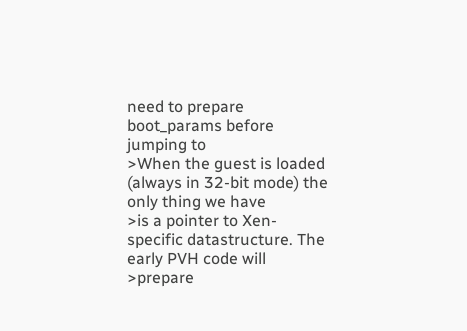need to prepare boot_params before jumping to
>When the guest is loaded (always in 32-bit mode) the only thing we have
>is a pointer to Xen-specific datastructure. The early PVH code will
>prepare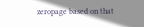zeropage based on that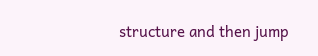structure and then jump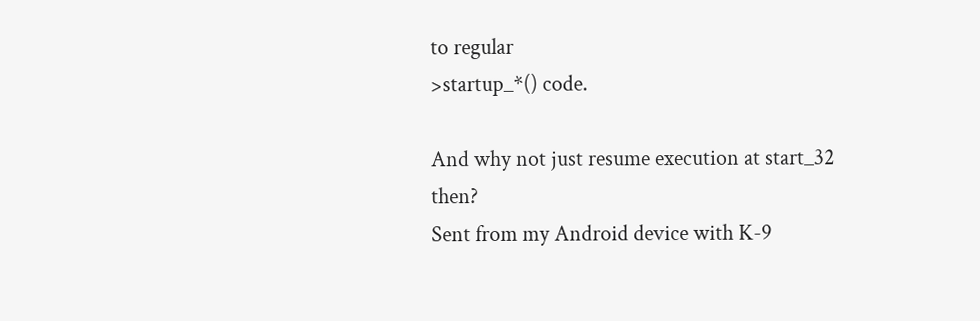to regular
>startup_*() code.

And why not just resume execution at start_32 then?
Sent from my Android device with K-9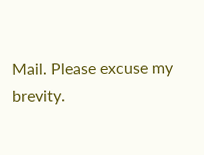Mail. Please excuse my brevity.